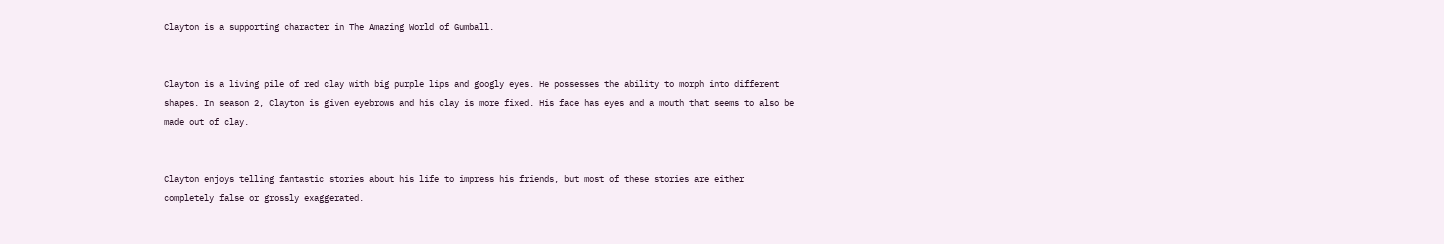Clayton is a supporting character in The Amazing World of Gumball.


Clayton is a living pile of red clay with big purple lips and googly eyes. He possesses the ability to morph into different shapes. In season 2, Clayton is given eyebrows and his clay is more fixed. His face has eyes and a mouth that seems to also be made out of clay.


Clayton enjoys telling fantastic stories about his life to impress his friends, but most of these stories are either completely false or grossly exaggerated.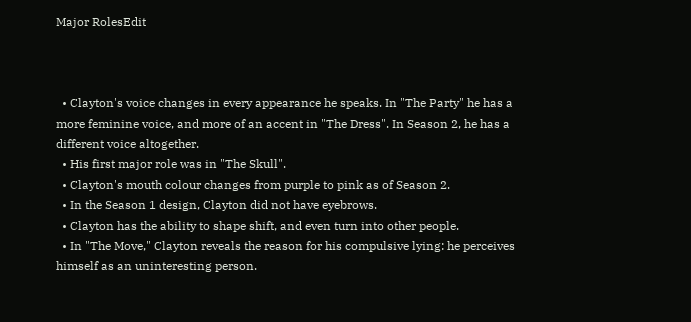Major RolesEdit



  • Clayton's voice changes in every appearance he speaks. In "The Party" he has a more feminine voice, and more of an accent in "The Dress". In Season 2, he has a different voice altogether.
  • His first major role was in "The Skull".
  • Clayton's mouth colour changes from purple to pink as of Season 2.
  • In the Season 1 design, Clayton did not have eyebrows.
  • Clayton has the ability to shape shift, and even turn into other people.
  • In "The Move," Clayton reveals the reason for his compulsive lying: he perceives himself as an uninteresting person.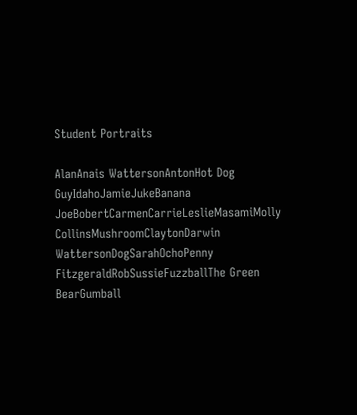Student Portraits

AlanAnais WattersonAntonHot Dog GuyIdahoJamieJukeBanana JoeBobertCarmenCarrieLeslieMasamiMolly CollinsMushroomClaytonDarwin WattersonDogSarahOchoPenny FitzgeraldRobSussieFuzzballThe Green BearGumball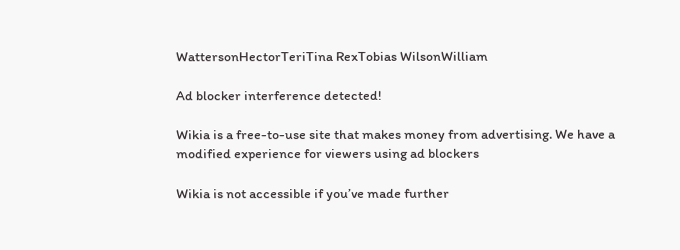WattersonHectorTeriTina RexTobias WilsonWilliam

Ad blocker interference detected!

Wikia is a free-to-use site that makes money from advertising. We have a modified experience for viewers using ad blockers

Wikia is not accessible if you’ve made further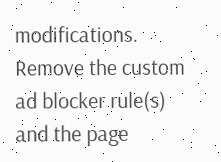modifications. Remove the custom ad blocker rule(s) and the page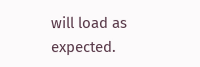will load as expected.